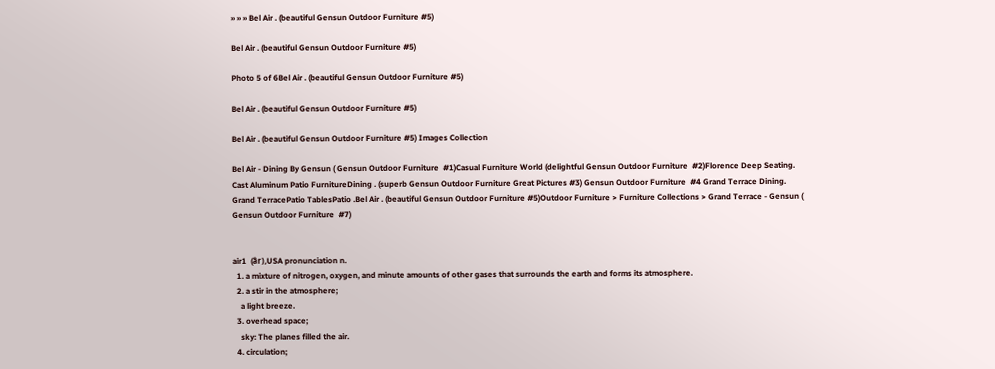» » » Bel Air . (beautiful Gensun Outdoor Furniture #5)

Bel Air . (beautiful Gensun Outdoor Furniture #5)

Photo 5 of 6Bel Air . (beautiful Gensun Outdoor Furniture #5)

Bel Air . (beautiful Gensun Outdoor Furniture #5)

Bel Air . (beautiful Gensun Outdoor Furniture #5) Images Collection

Bel Air - Dining By Gensun ( Gensun Outdoor Furniture  #1)Casual Furniture World (delightful Gensun Outdoor Furniture  #2)Florence Deep Seating. Cast Aluminum Patio FurnitureDining . (superb Gensun Outdoor Furniture Great Pictures #3) Gensun Outdoor Furniture  #4 Grand Terrace Dining. Grand TerracePatio TablesPatio .Bel Air . (beautiful Gensun Outdoor Furniture #5)Outdoor Furniture > Furniture Collections > Grand Terrace - Gensun ( Gensun Outdoor Furniture  #7)


air1  (âr),USA pronunciation n.
  1. a mixture of nitrogen, oxygen, and minute amounts of other gases that surrounds the earth and forms its atmosphere.
  2. a stir in the atmosphere;
    a light breeze.
  3. overhead space;
    sky: The planes filled the air.
  4. circulation;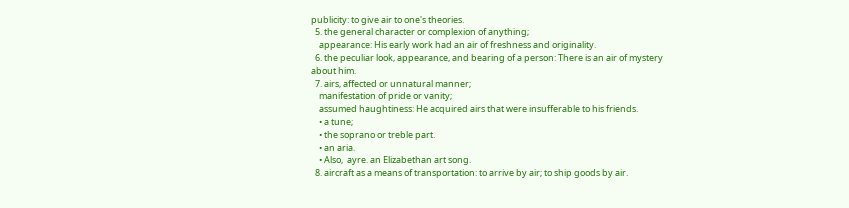publicity: to give air to one's theories.
  5. the general character or complexion of anything;
    appearance: His early work had an air of freshness and originality.
  6. the peculiar look, appearance, and bearing of a person: There is an air of mystery about him.
  7. airs, affected or unnatural manner;
    manifestation of pride or vanity;
    assumed haughtiness: He acquired airs that were insufferable to his friends.
    • a tune;
    • the soprano or treble part.
    • an aria.
    • Also,  ayre. an Elizabethan art song.
  8. aircraft as a means of transportation: to arrive by air; to ship goods by air.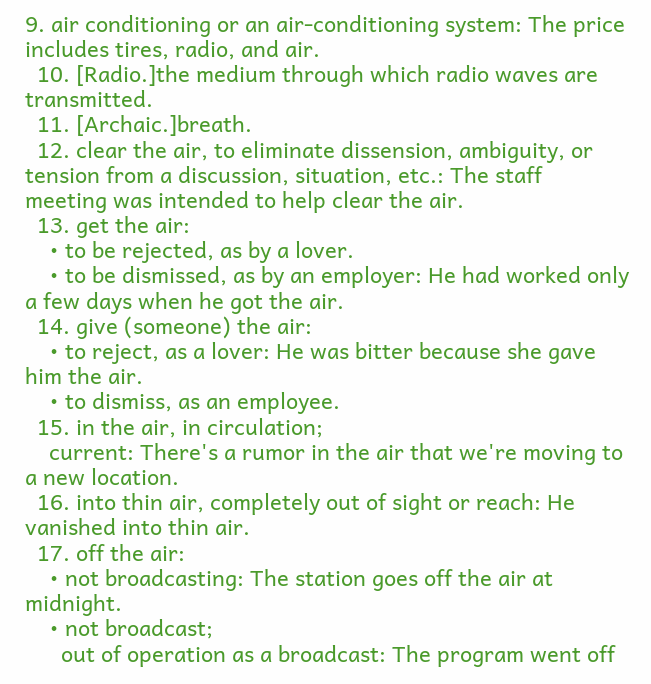9. air conditioning or an air-conditioning system: The price includes tires, radio, and air.
  10. [Radio.]the medium through which radio waves are transmitted.
  11. [Archaic.]breath.
  12. clear the air, to eliminate dissension, ambiguity, or tension from a discussion, situation, etc.: The staff meeting was intended to help clear the air.
  13. get the air:
    • to be rejected, as by a lover.
    • to be dismissed, as by an employer: He had worked only a few days when he got the air.
  14. give (someone) the air:
    • to reject, as a lover: He was bitter because she gave him the air.
    • to dismiss, as an employee.
  15. in the air, in circulation;
    current: There's a rumor in the air that we're moving to a new location.
  16. into thin air, completely out of sight or reach: He vanished into thin air.
  17. off the air:
    • not broadcasting: The station goes off the air at midnight.
    • not broadcast;
      out of operation as a broadcast: The program went off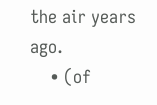the air years ago.
    • (of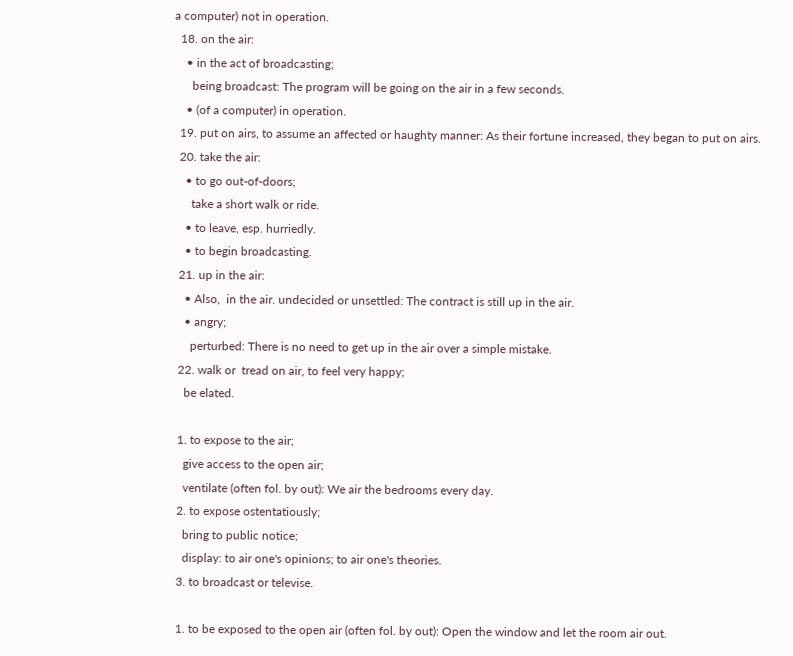a computer) not in operation.
  18. on the air:
    • in the act of broadcasting;
      being broadcast: The program will be going on the air in a few seconds.
    • (of a computer) in operation.
  19. put on airs, to assume an affected or haughty manner: As their fortune increased, they began to put on airs.
  20. take the air:
    • to go out-of-doors;
      take a short walk or ride.
    • to leave, esp. hurriedly.
    • to begin broadcasting.
  21. up in the air:
    • Also,  in the air. undecided or unsettled: The contract is still up in the air.
    • angry;
      perturbed: There is no need to get up in the air over a simple mistake.
  22. walk or  tread on air, to feel very happy;
    be elated.

  1. to expose to the air;
    give access to the open air;
    ventilate (often fol. by out): We air the bedrooms every day.
  2. to expose ostentatiously;
    bring to public notice;
    display: to air one's opinions; to air one's theories.
  3. to broadcast or televise.

  1. to be exposed to the open air (often fol. by out): Open the window and let the room air out.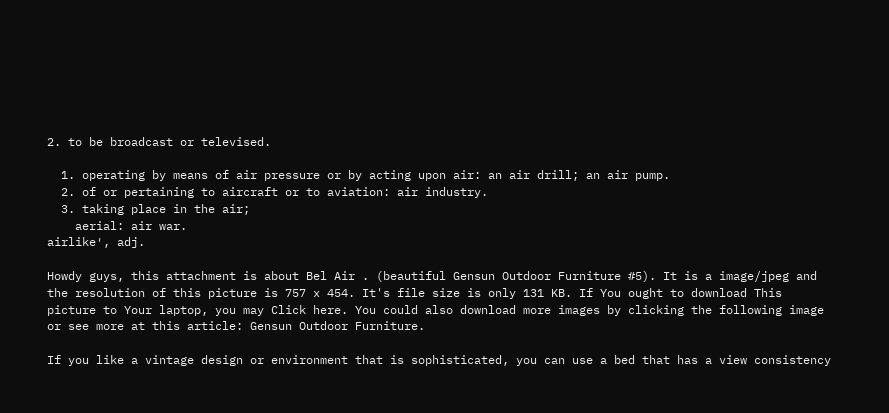2. to be broadcast or televised.

  1. operating by means of air pressure or by acting upon air: an air drill; an air pump.
  2. of or pertaining to aircraft or to aviation: air industry.
  3. taking place in the air;
    aerial: air war.
airlike′, adj.

Howdy guys, this attachment is about Bel Air . (beautiful Gensun Outdoor Furniture #5). It is a image/jpeg and the resolution of this picture is 757 x 454. It's file size is only 131 KB. If You ought to download This picture to Your laptop, you may Click here. You could also download more images by clicking the following image or see more at this article: Gensun Outdoor Furniture.

If you like a vintage design or environment that is sophisticated, you can use a bed that has a view consistency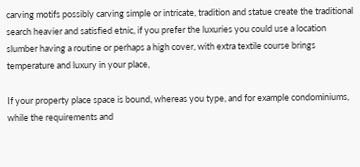carving motifs possibly carving simple or intricate, tradition and statue create the traditional search heavier and satisfied etnic, if you prefer the luxuries you could use a location slumber having a routine or perhaps a high cover, with extra textile course brings temperature and luxury in your place,

If your property place space is bound, whereas you type, and for example condominiums, while the requirements and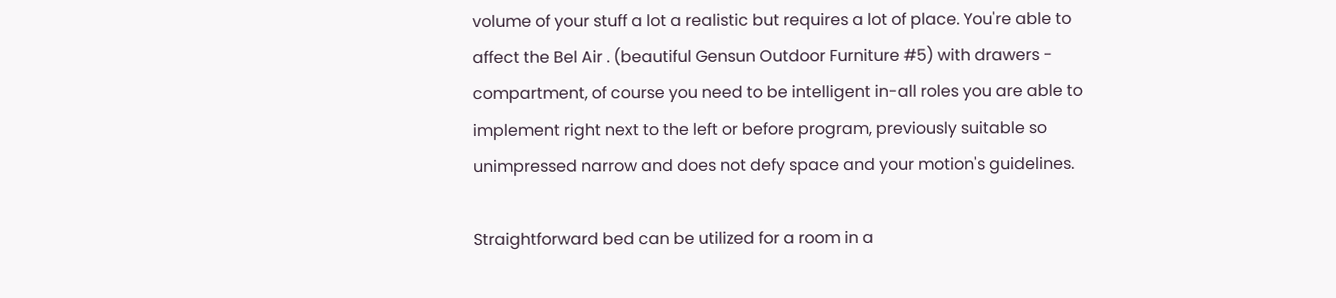volume of your stuff a lot a realistic but requires a lot of place. You're able to affect the Bel Air . (beautiful Gensun Outdoor Furniture #5) with drawers - compartment, of course you need to be intelligent in-all roles you are able to implement right next to the left or before program, previously suitable so unimpressed narrow and does not defy space and your motion's guidelines.

Straightforward bed can be utilized for a room in a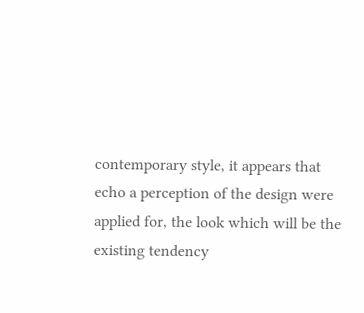contemporary style, it appears that echo a perception of the design were applied for, the look which will be the existing tendency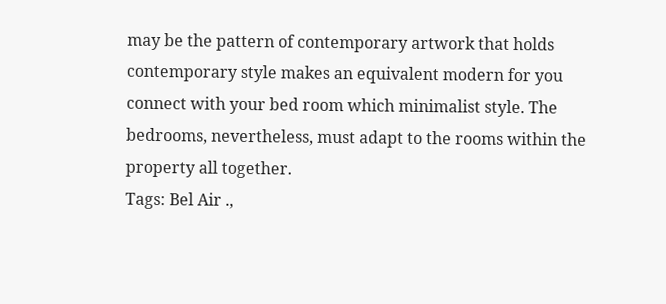may be the pattern of contemporary artwork that holds contemporary style makes an equivalent modern for you connect with your bed room which minimalist style. The bedrooms, nevertheless, must adapt to the rooms within the property all together.
Tags: Bel Air .,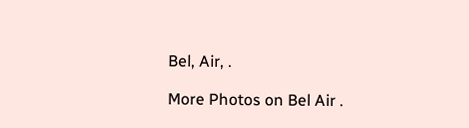Bel, Air, .

More Photos on Bel Air .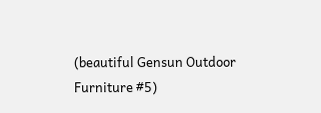(beautiful Gensun Outdoor Furniture #5)